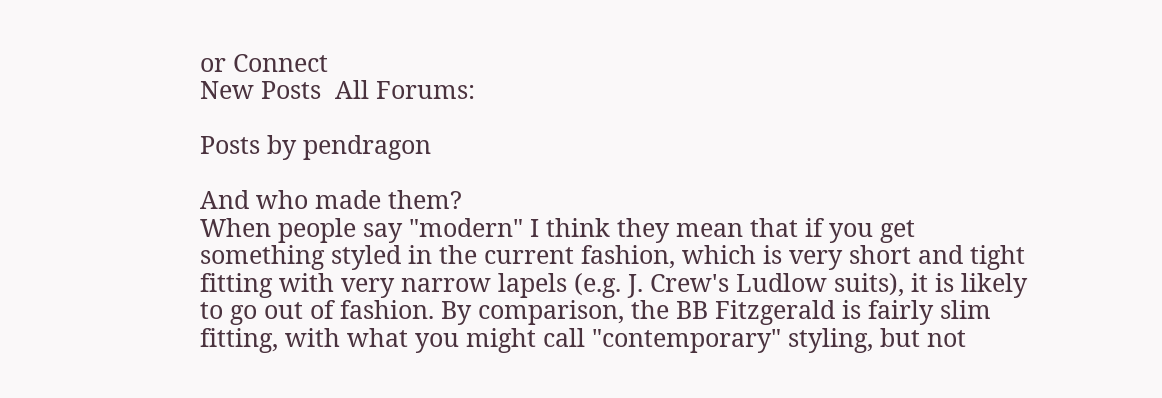or Connect
New Posts  All Forums:

Posts by pendragon

And who made them?
When people say "modern" I think they mean that if you get something styled in the current fashion, which is very short and tight fitting with very narrow lapels (e.g. J. Crew's Ludlow suits), it is likely to go out of fashion. By comparison, the BB Fitzgerald is fairly slim fitting, with what you might call "contemporary" styling, but not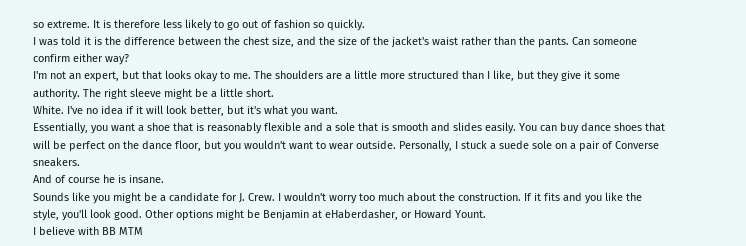so extreme. It is therefore less likely to go out of fashion so quickly.
I was told it is the difference between the chest size, and the size of the jacket's waist rather than the pants. Can someone confirm either way?
I'm not an expert, but that looks okay to me. The shoulders are a little more structured than I like, but they give it some authority. The right sleeve might be a little short.
White. I've no idea if it will look better, but it's what you want.
Essentially, you want a shoe that is reasonably flexible and a sole that is smooth and slides easily. You can buy dance shoes that will be perfect on the dance floor, but you wouldn't want to wear outside. Personally, I stuck a suede sole on a pair of Converse sneakers.
And of course he is insane.
Sounds like you might be a candidate for J. Crew. I wouldn't worry too much about the construction. If it fits and you like the style, you'll look good. Other options might be Benjamin at eHaberdasher, or Howard Yount.
I believe with BB MTM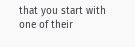that you start with one of their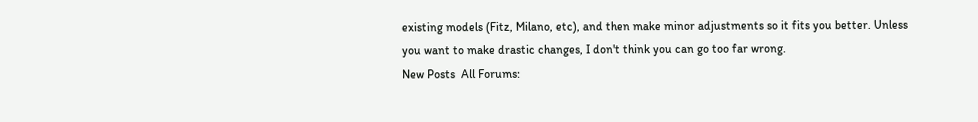existing models (Fitz, Milano, etc), and then make minor adjustments so it fits you better. Unless you want to make drastic changes, I don't think you can go too far wrong.
New Posts  All Forums: